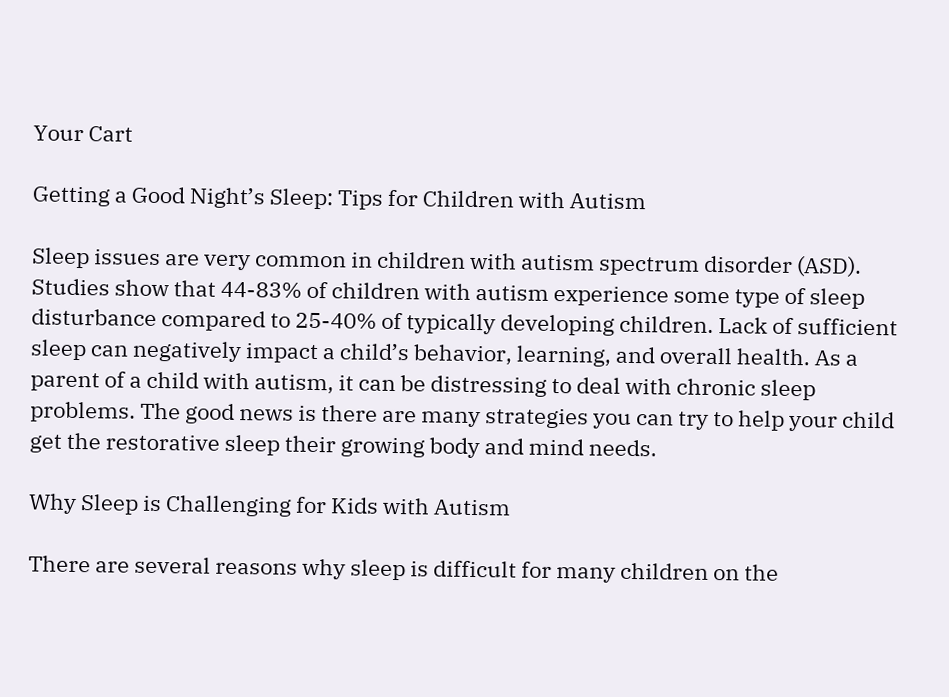Your Cart

Getting a Good Night’s Sleep: Tips for Children with Autism

Sleep issues are very common in children with autism spectrum disorder (ASD). Studies show that 44-83% of children with autism experience some type of sleep disturbance compared to 25-40% of typically developing children. Lack of sufficient sleep can negatively impact a child’s behavior, learning, and overall health. As a parent of a child with autism, it can be distressing to deal with chronic sleep problems. The good news is there are many strategies you can try to help your child get the restorative sleep their growing body and mind needs.

Why Sleep is Challenging for Kids with Autism

There are several reasons why sleep is difficult for many children on the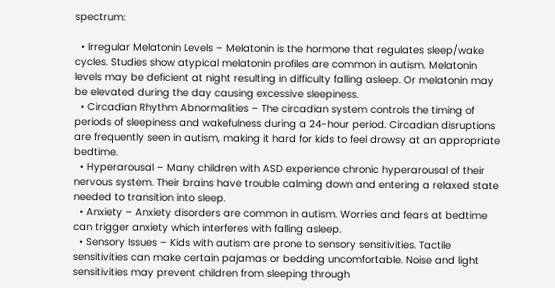spectrum:

  • Irregular Melatonin Levels – Melatonin is the hormone that regulates sleep/wake cycles. Studies show atypical melatonin profiles are common in autism. Melatonin levels may be deficient at night resulting in difficulty falling asleep. Or melatonin may be elevated during the day causing excessive sleepiness.
  • Circadian Rhythm Abnormalities – The circadian system controls the timing of periods of sleepiness and wakefulness during a 24-hour period. Circadian disruptions are frequently seen in autism, making it hard for kids to feel drowsy at an appropriate bedtime.
  • Hyperarousal – Many children with ASD experience chronic hyperarousal of their nervous system. Their brains have trouble calming down and entering a relaxed state needed to transition into sleep.
  • Anxiety – Anxiety disorders are common in autism. Worries and fears at bedtime can trigger anxiety which interferes with falling asleep.
  • Sensory Issues – Kids with autism are prone to sensory sensitivities. Tactile sensitivities can make certain pajamas or bedding uncomfortable. Noise and light sensitivities may prevent children from sleeping through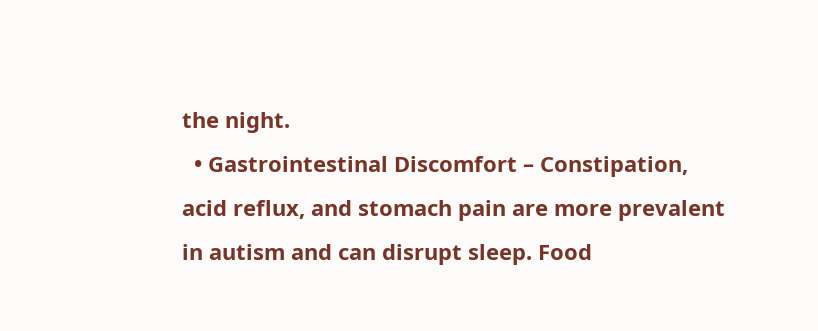the night.
  • Gastrointestinal Discomfort – Constipation, acid reflux, and stomach pain are more prevalent in autism and can disrupt sleep. Food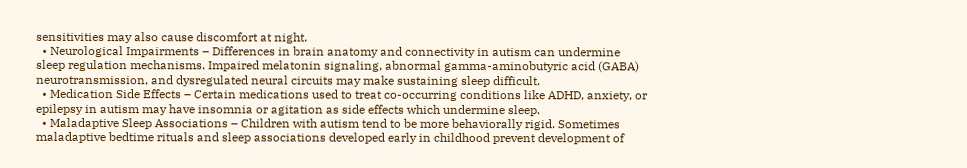sensitivities may also cause discomfort at night.
  • Neurological Impairments – Differences in brain anatomy and connectivity in autism can undermine sleep regulation mechanisms. Impaired melatonin signaling, abnormal gamma-aminobutyric acid (GABA) neurotransmission, and dysregulated neural circuits may make sustaining sleep difficult.
  • Medication Side Effects – Certain medications used to treat co-occurring conditions like ADHD, anxiety, or epilepsy in autism may have insomnia or agitation as side effects which undermine sleep.
  • Maladaptive Sleep Associations – Children with autism tend to be more behaviorally rigid. Sometimes maladaptive bedtime rituals and sleep associations developed early in childhood prevent development of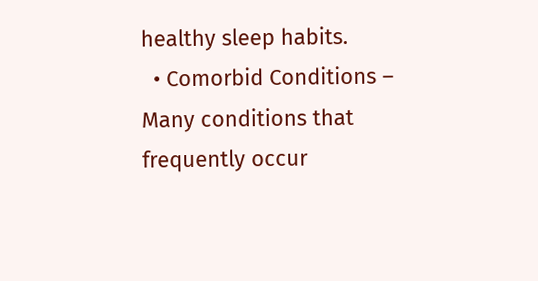healthy sleep habits.
  • Comorbid Conditions – Many conditions that frequently occur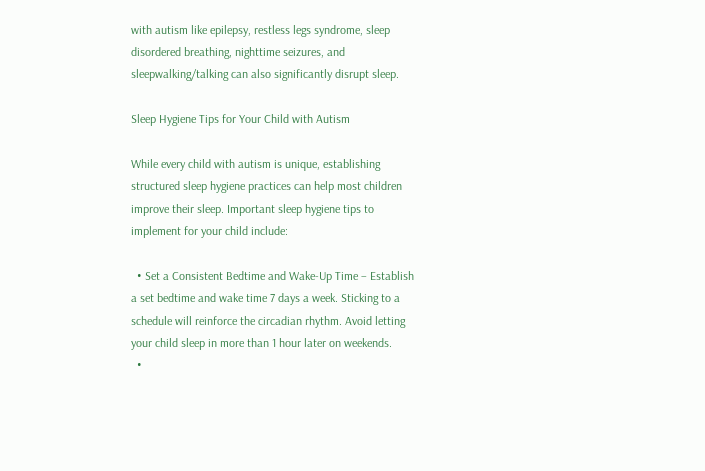with autism like epilepsy, restless legs syndrome, sleep disordered breathing, nighttime seizures, and sleepwalking/talking can also significantly disrupt sleep.

Sleep Hygiene Tips for Your Child with Autism

While every child with autism is unique, establishing structured sleep hygiene practices can help most children improve their sleep. Important sleep hygiene tips to implement for your child include:

  • Set a Consistent Bedtime and Wake-Up Time – Establish a set bedtime and wake time 7 days a week. Sticking to a schedule will reinforce the circadian rhythm. Avoid letting your child sleep in more than 1 hour later on weekends.
  •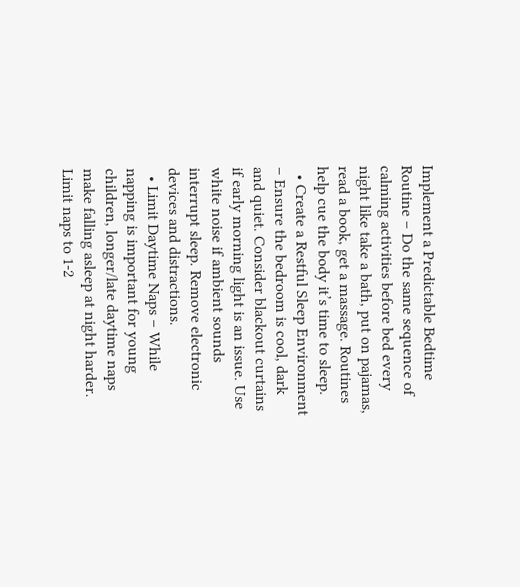Implement a Predictable Bedtime Routine – Do the same sequence of calming activities before bed every night like take a bath, put on pajamas, read a book, get a massage. Routines help cue the body it’s time to sleep.
  • Create a Restful Sleep Environment – Ensure the bedroom is cool, dark and quiet. Consider blackout curtains if early morning light is an issue. Use white noise if ambient sounds interrupt sleep. Remove electronic devices and distractions.
  • Limit Daytime Naps – While napping is important for young children, longer/late daytime naps make falling asleep at night harder. Limit naps to 1-2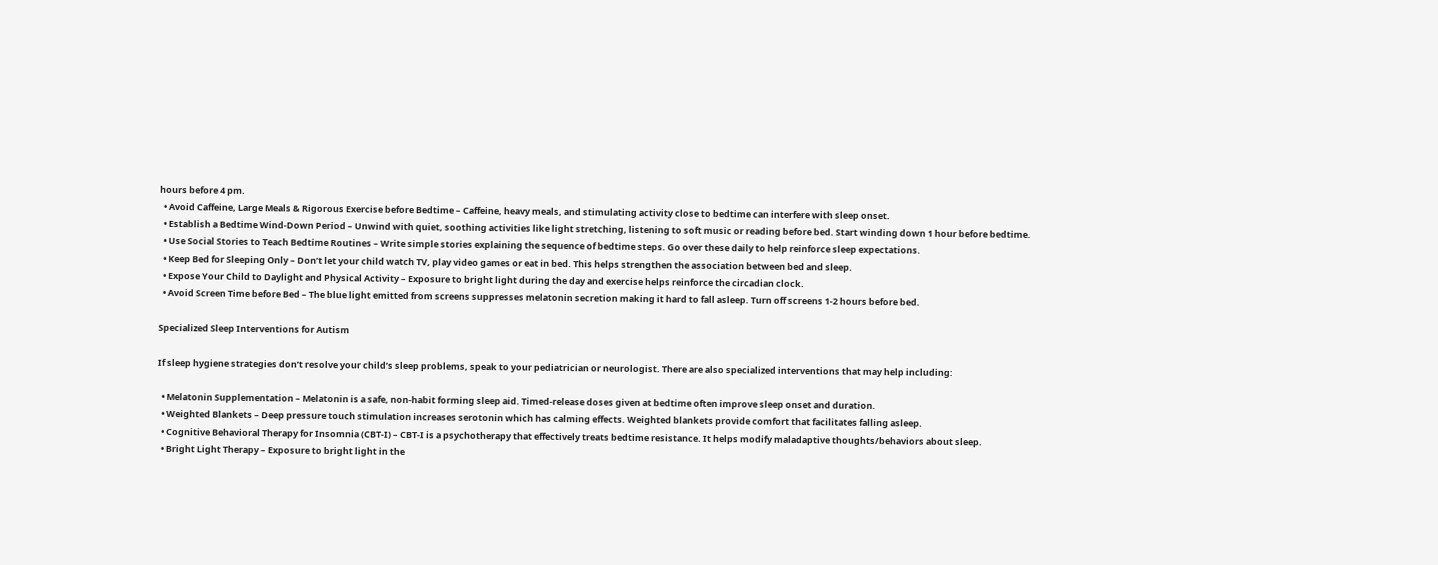hours before 4 pm.
  • Avoid Caffeine, Large Meals & Rigorous Exercise before Bedtime – Caffeine, heavy meals, and stimulating activity close to bedtime can interfere with sleep onset.
  • Establish a Bedtime Wind-Down Period – Unwind with quiet, soothing activities like light stretching, listening to soft music or reading before bed. Start winding down 1 hour before bedtime.
  • Use Social Stories to Teach Bedtime Routines – Write simple stories explaining the sequence of bedtime steps. Go over these daily to help reinforce sleep expectations.
  • Keep Bed for Sleeping Only – Don’t let your child watch TV, play video games or eat in bed. This helps strengthen the association between bed and sleep.
  • Expose Your Child to Daylight and Physical Activity – Exposure to bright light during the day and exercise helps reinforce the circadian clock.
  • Avoid Screen Time before Bed – The blue light emitted from screens suppresses melatonin secretion making it hard to fall asleep. Turn off screens 1-2 hours before bed.

Specialized Sleep Interventions for Autism

If sleep hygiene strategies don’t resolve your child’s sleep problems, speak to your pediatrician or neurologist. There are also specialized interventions that may help including:

  • Melatonin Supplementation – Melatonin is a safe, non-habit forming sleep aid. Timed-release doses given at bedtime often improve sleep onset and duration.
  • Weighted Blankets – Deep pressure touch stimulation increases serotonin which has calming effects. Weighted blankets provide comfort that facilitates falling asleep.
  • Cognitive Behavioral Therapy for Insomnia (CBT-I) – CBT-I is a psychotherapy that effectively treats bedtime resistance. It helps modify maladaptive thoughts/behaviors about sleep.
  • Bright Light Therapy – Exposure to bright light in the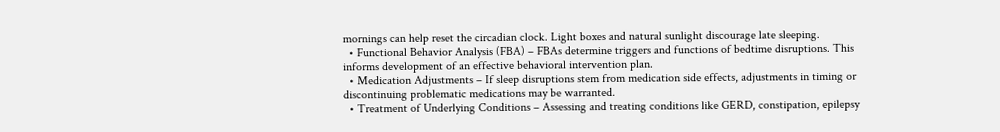mornings can help reset the circadian clock. Light boxes and natural sunlight discourage late sleeping.
  • Functional Behavior Analysis (FBA) – FBAs determine triggers and functions of bedtime disruptions. This informs development of an effective behavioral intervention plan.
  • Medication Adjustments – If sleep disruptions stem from medication side effects, adjustments in timing or discontinuing problematic medications may be warranted.
  • Treatment of Underlying Conditions – Assessing and treating conditions like GERD, constipation, epilepsy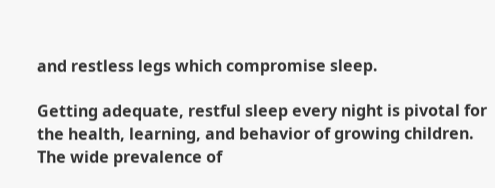and restless legs which compromise sleep.

Getting adequate, restful sleep every night is pivotal for the health, learning, and behavior of growing children. The wide prevalence of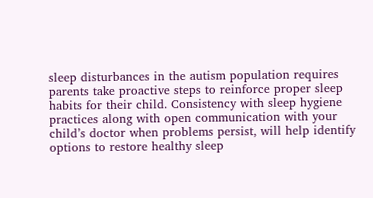sleep disturbances in the autism population requires parents take proactive steps to reinforce proper sleep habits for their child. Consistency with sleep hygiene practices along with open communication with your child’s doctor when problems persist, will help identify options to restore healthy sleep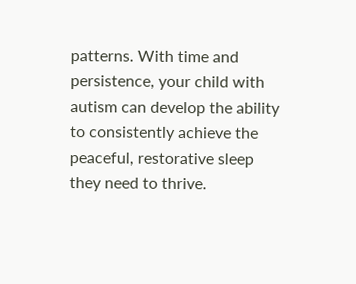patterns. With time and persistence, your child with autism can develop the ability to consistently achieve the peaceful, restorative sleep they need to thrive.